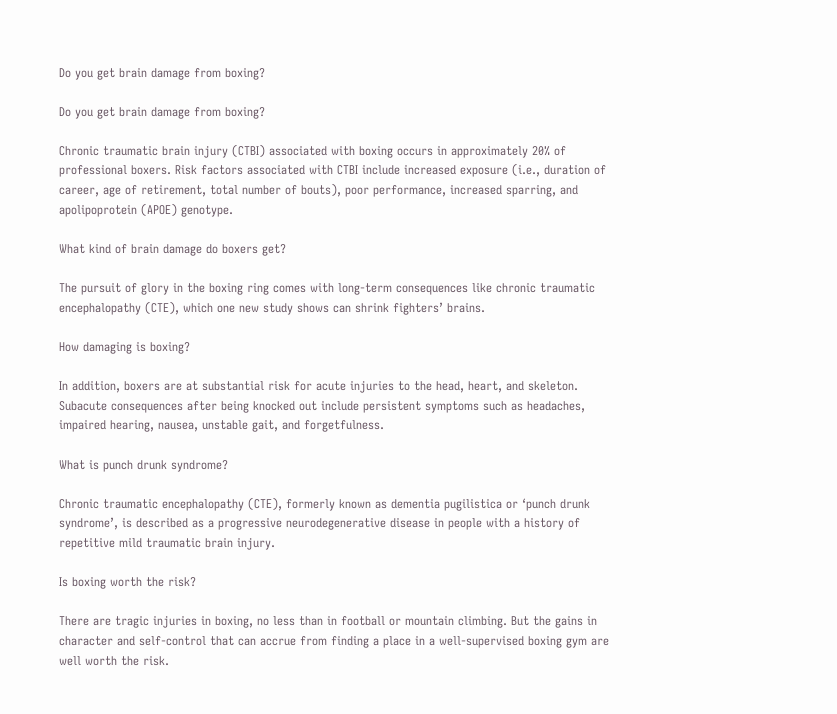Do you get brain damage from boxing?

Do you get brain damage from boxing?

Chronic traumatic brain injury (CTBI) associated with boxing occurs in approximately 20% of professional boxers. Risk factors associated with CTBI include increased exposure (i.e., duration of career, age of retirement, total number of bouts), poor performance, increased sparring, and apolipoprotein (APOE) genotype.

What kind of brain damage do boxers get?

The pursuit of glory in the boxing ring comes with long-term consequences like chronic traumatic encephalopathy (CTE), which one new study shows can shrink fighters’ brains.

How damaging is boxing?

In addition, boxers are at substantial risk for acute injuries to the head, heart, and skeleton. Subacute consequences after being knocked out include persistent symptoms such as headaches, impaired hearing, nausea, unstable gait, and forgetfulness.

What is punch drunk syndrome?

Chronic traumatic encephalopathy (CTE), formerly known as dementia pugilistica or ‘punch drunk syndrome’, is described as a progressive neurodegenerative disease in people with a history of repetitive mild traumatic brain injury.

Is boxing worth the risk?

There are tragic injuries in boxing, no less than in football or mountain climbing. But the gains in character and self-control that can accrue from finding a place in a well-supervised boxing gym are well worth the risk.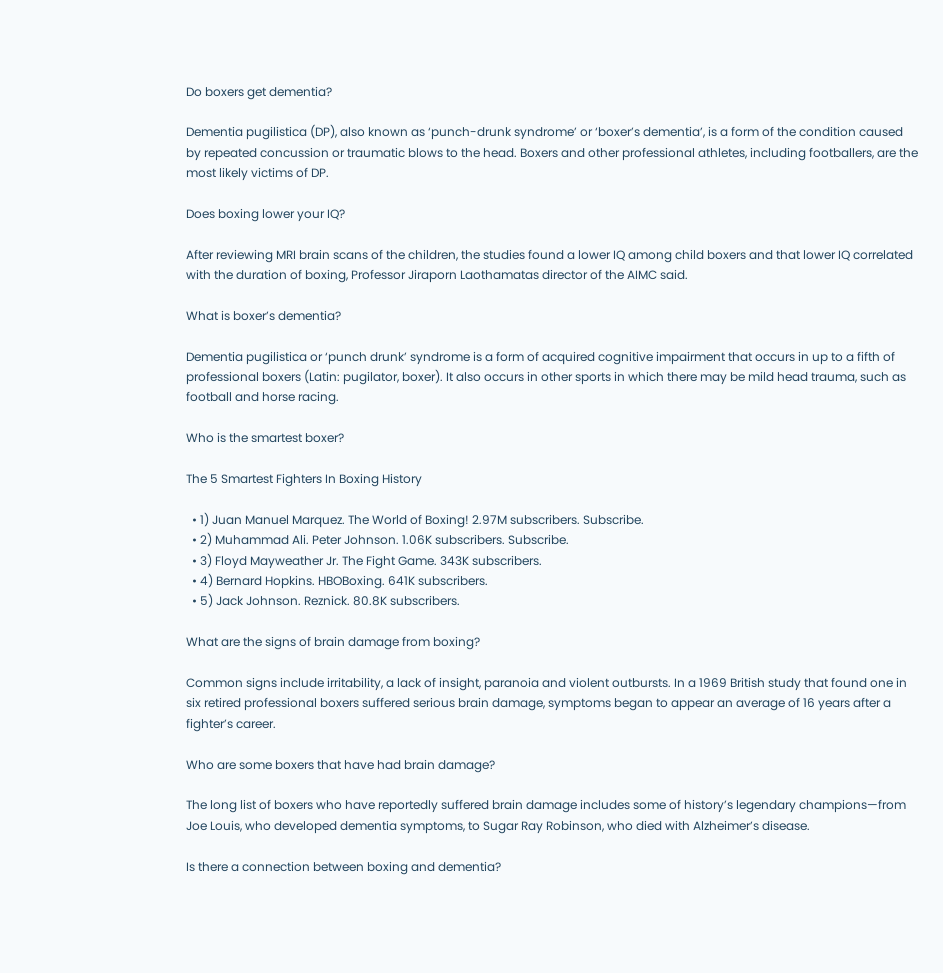Do boxers get dementia?

Dementia pugilistica (DP), also known as ‘punch-drunk syndrome’ or ‘boxer’s dementia’, is a form of the condition caused by repeated concussion or traumatic blows to the head. Boxers and other professional athletes, including footballers, are the most likely victims of DP.

Does boxing lower your IQ?

After reviewing MRI brain scans of the children, the studies found a lower IQ among child boxers and that lower IQ correlated with the duration of boxing, Professor Jiraporn Laothamatas director of the AIMC said.

What is boxer’s dementia?

Dementia pugilistica or ‘punch drunk’ syndrome is a form of acquired cognitive impairment that occurs in up to a fifth of professional boxers (Latin: pugilator, boxer). It also occurs in other sports in which there may be mild head trauma, such as football and horse racing.

Who is the smartest boxer?

The 5 Smartest Fighters In Boxing History

  • 1) Juan Manuel Marquez. The World of Boxing! 2.97M subscribers. Subscribe.
  • 2) Muhammad Ali. Peter Johnson. 1.06K subscribers. Subscribe.
  • 3) Floyd Mayweather Jr. The Fight Game. 343K subscribers.
  • 4) Bernard Hopkins. HBOBoxing. 641K subscribers.
  • 5) Jack Johnson. Reznick. 80.8K subscribers.

What are the signs of brain damage from boxing?

Common signs include irritability, a lack of insight, paranoia and violent outbursts. In a 1969 British study that found one in six retired professional boxers suffered serious brain damage, symptoms began to appear an average of 16 years after a fighter’s career.

Who are some boxers that have had brain damage?

The long list of boxers who have reportedly suffered brain damage includes some of history’s legendary champions—from Joe Louis, who developed dementia symptoms, to Sugar Ray Robinson, who died with Alzheimer’s disease.

Is there a connection between boxing and dementia?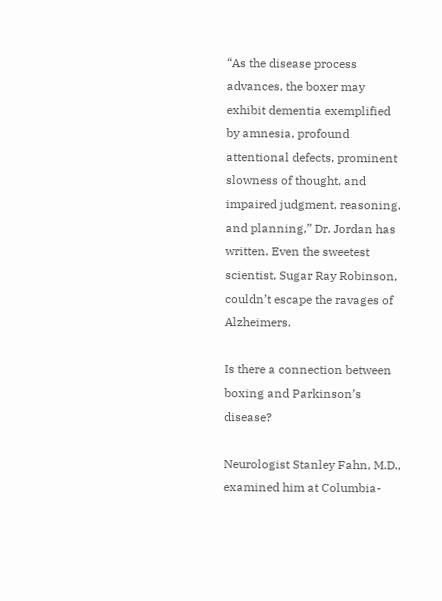“As the disease process advances, the boxer may exhibit dementia exemplified by amnesia, profound attentional defects, prominent slowness of thought, and impaired judgment, reasoning, and planning,” Dr. Jordan has written. Even the sweetest scientist, Sugar Ray Robinson, couldn’t escape the ravages of Alzheimers.

Is there a connection between boxing and Parkinson’s disease?

Neurologist Stanley Fahn, M.D., examined him at Columbia-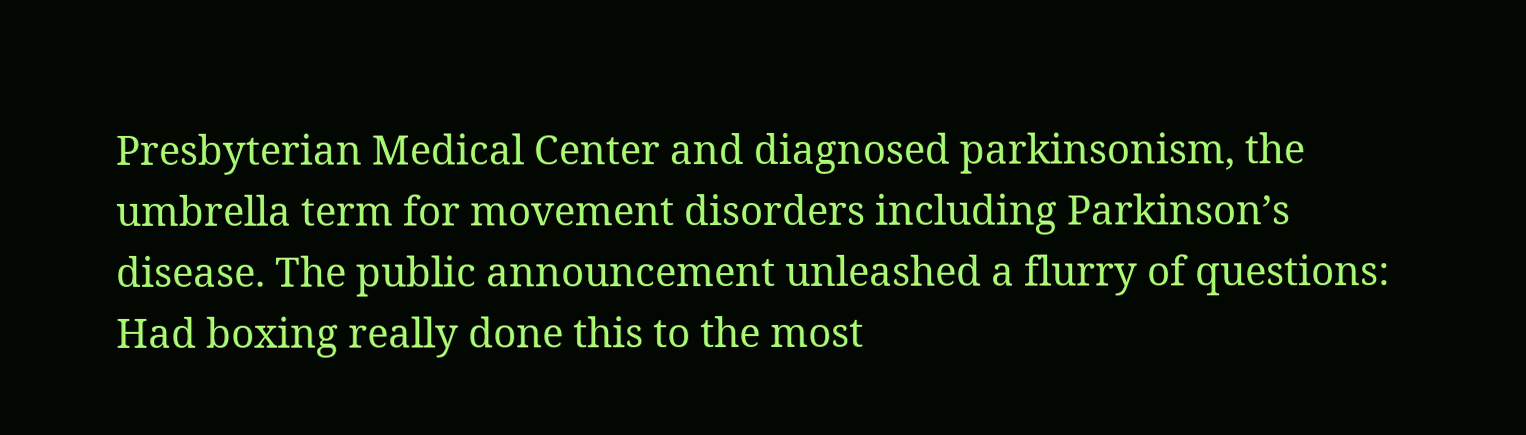Presbyterian Medical Center and diagnosed parkinsonism, the umbrella term for movement disorders including Parkinson’s disease. The public announcement unleashed a flurry of questions: Had boxing really done this to the most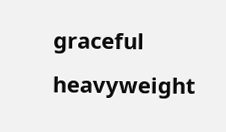graceful heavyweight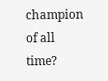champion of all time?